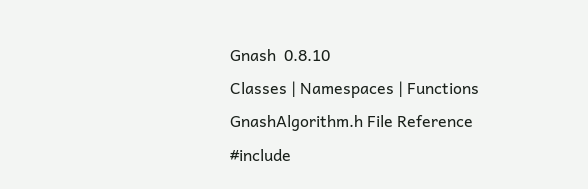Gnash  0.8.10
Classes | Namespaces | Functions
GnashAlgorithm.h File Reference
#include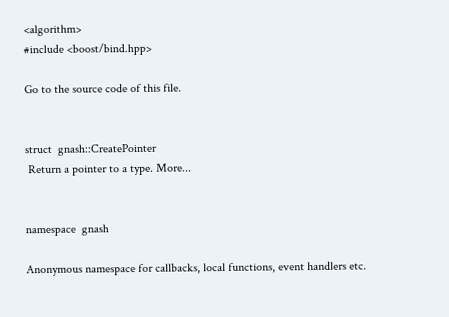<algorithm>
#include <boost/bind.hpp>

Go to the source code of this file.


struct  gnash::CreatePointer
 Return a pointer to a type. More...


namespace  gnash

Anonymous namespace for callbacks, local functions, event handlers etc.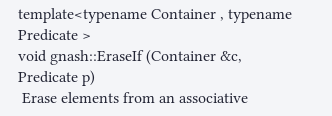template<typename Container , typename Predicate >
void gnash::EraseIf (Container &c, Predicate p)
 Erase elements from an associative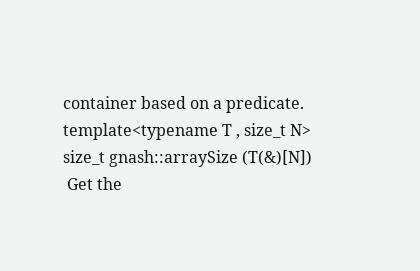container based on a predicate.
template<typename T , size_t N>
size_t gnash::arraySize (T(&)[N])
 Get the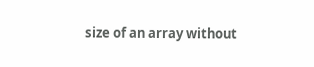size of an array without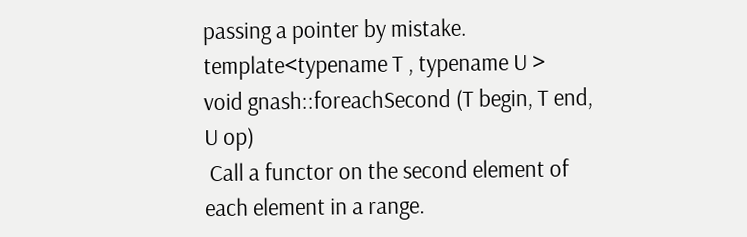passing a pointer by mistake.
template<typename T , typename U >
void gnash::foreachSecond (T begin, T end, U op)
 Call a functor on the second element of each element in a range.